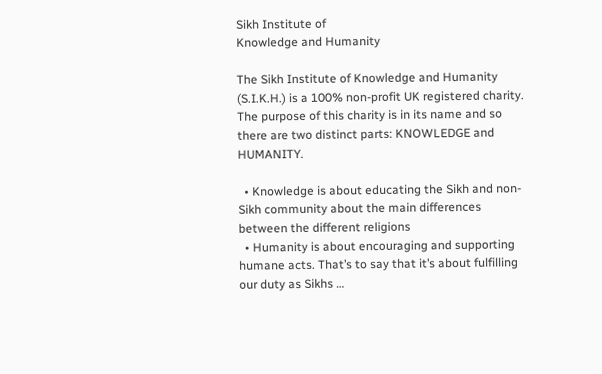Sikh Institute of
Knowledge and Humanity

The Sikh Institute of Knowledge and Humanity (S.I.K.H.) is a 100% non-profit UK registered charity.
The purpose of this charity is in its name and so there are two distinct parts: KNOWLEDGE and HUMANITY.

  • Knowledge is about educating the Sikh and non-Sikh community about the main differences between the different religions
  • Humanity is about encouraging and supporting humane acts. That’s to say that it’s about fulfilling our duty as Sikhs …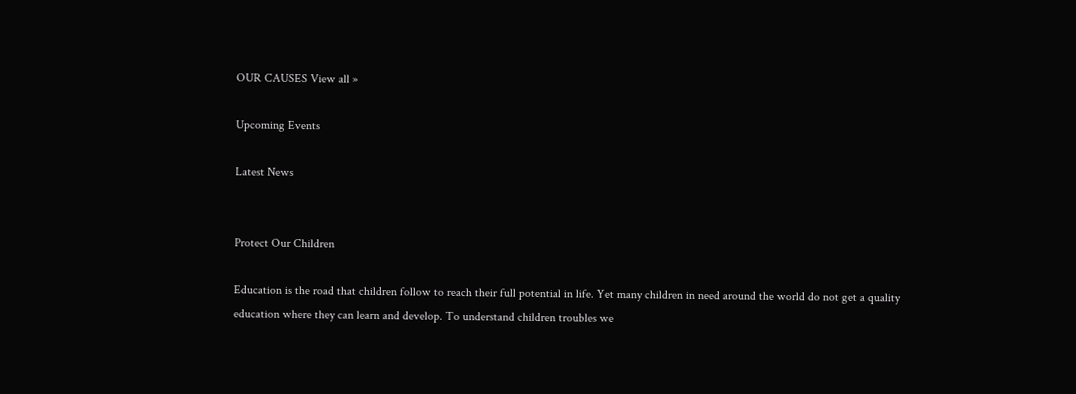OUR CAUSES View all »

Upcoming Events

Latest News


Protect Our Children

Education is the road that children follow to reach their full potential in life. Yet many children in need around the world do not get a quality education where they can learn and develop. To understand children troubles we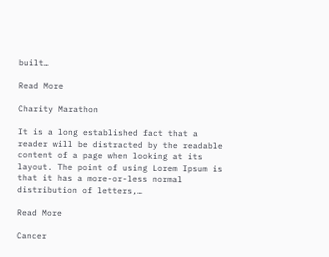built…

Read More

Charity Marathon

It is a long established fact that a reader will be distracted by the readable content of a page when looking at its layout. The point of using Lorem Ipsum is that it has a more-or-less normal distribution of letters,…

Read More

Cancer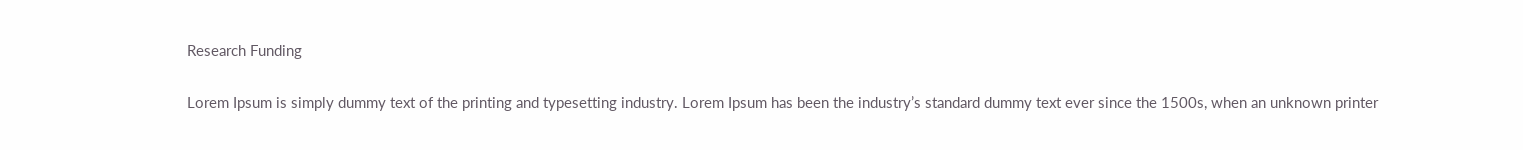Research Funding

Lorem Ipsum is simply dummy text of the printing and typesetting industry. Lorem Ipsum has been the industry’s standard dummy text ever since the 1500s, when an unknown printer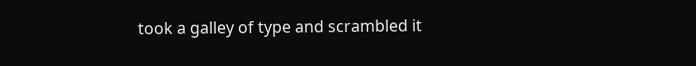took a galley of type and scrambled it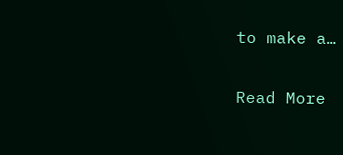to make a…

Read More